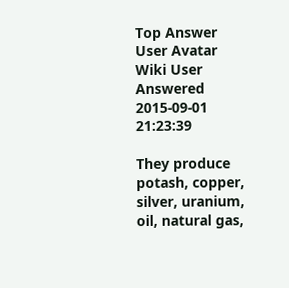Top Answer
User Avatar
Wiki User
Answered 2015-09-01 21:23:39

They produce potash, copper, silver, uranium, oil, natural gas,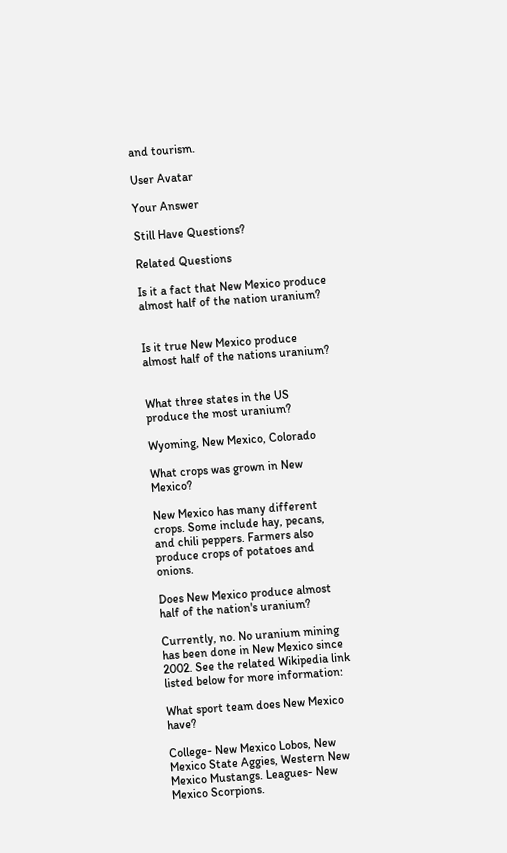and tourism.

User Avatar

Your Answer

Still Have Questions?

Related Questions

Is it a fact that New Mexico produce almost half of the nation uranium?


Is it true New Mexico produce almost half of the nations uranium?


What three states in the US produce the most uranium?

Wyoming, New Mexico, Colorado

What crops was grown in New Mexico?

New Mexico has many different crops. Some include hay, pecans, and chili peppers. Farmers also produce crops of potatoes and onions.

Does New Mexico produce almost half of the nation's uranium?

Currently, no. No uranium mining has been done in New Mexico since 2002. See the related Wikipedia link listed below for more information:

What sport team does New Mexico have?

College- New Mexico Lobos, New Mexico State Aggies, Western New Mexico Mustangs. Leagues- New Mexico Scorpions.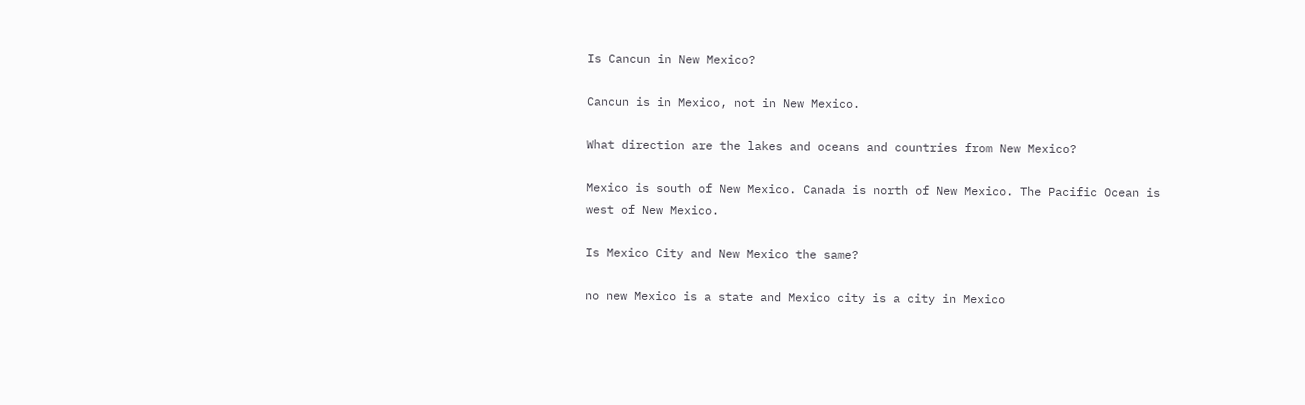Is Cancun in New Mexico?

Cancun is in Mexico, not in New Mexico.

What direction are the lakes and oceans and countries from New Mexico?

Mexico is south of New Mexico. Canada is north of New Mexico. The Pacific Ocean is west of New Mexico.

Is Mexico City and New Mexico the same?

no new Mexico is a state and Mexico city is a city in Mexico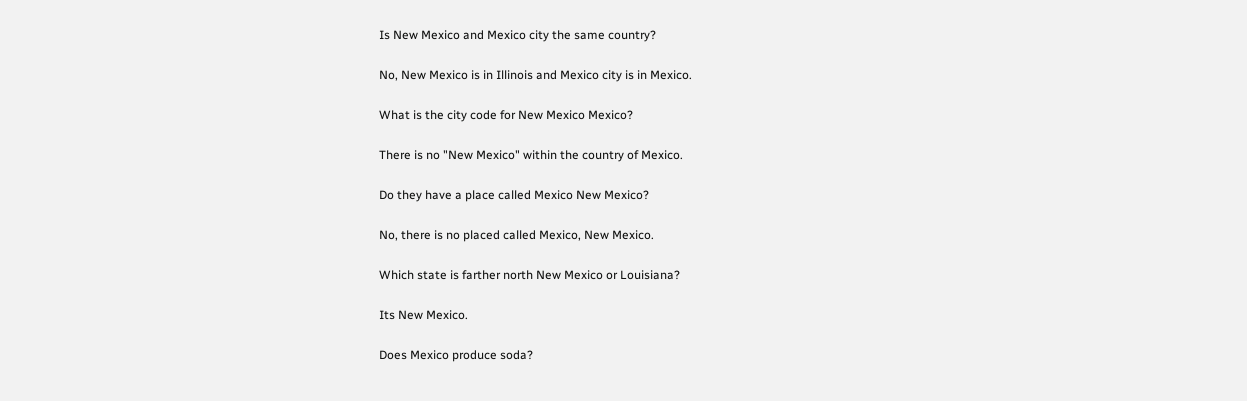Is New Mexico and Mexico city the same country?

No, New Mexico is in Illinois and Mexico city is in Mexico.

What is the city code for New Mexico Mexico?

There is no "New Mexico" within the country of Mexico.

Do they have a place called Mexico New Mexico?

No, there is no placed called Mexico, New Mexico.

Which state is farther north New Mexico or Louisiana?

Its New Mexico.

Does Mexico produce soda?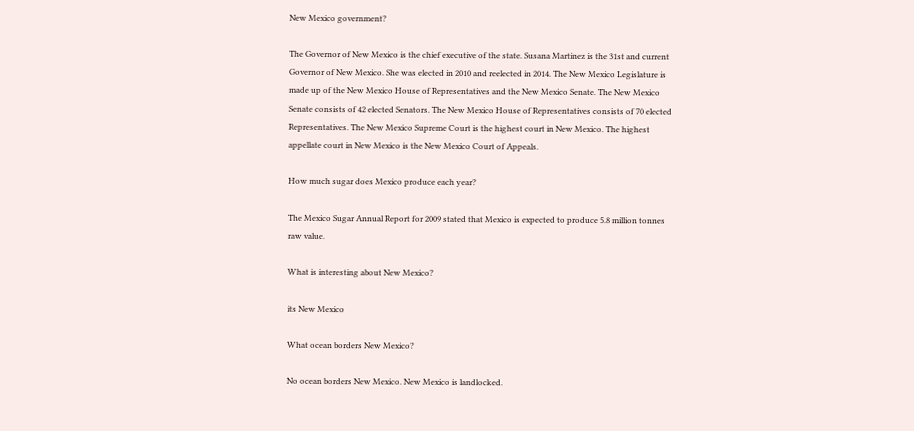New Mexico government?

The Governor of New Mexico is the chief executive of the state. Susana Martinez is the 31st and current Governor of New Mexico. She was elected in 2010 and reelected in 2014. The New Mexico Legislature is made up of the New Mexico House of Representatives and the New Mexico Senate. The New Mexico Senate consists of 42 elected Senators. The New Mexico House of Representatives consists of 70 elected Representatives. The New Mexico Supreme Court is the highest court in New Mexico. The highest appellate court in New Mexico is the New Mexico Court of Appeals.

How much sugar does Mexico produce each year?

The Mexico Sugar Annual Report for 2009 stated that Mexico is expected to produce 5.8 million tonnes raw value.

What is interesting about New Mexico?

its New Mexico

What ocean borders New Mexico?

No ocean borders New Mexico. New Mexico is landlocked.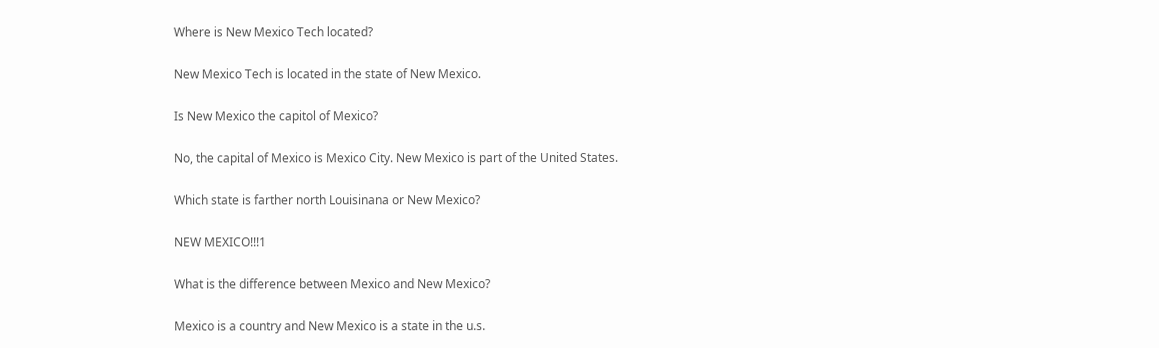Where is New Mexico Tech located?

New Mexico Tech is located in the state of New Mexico.

Is New Mexico the capitol of Mexico?

No, the capital of Mexico is Mexico City. New Mexico is part of the United States.

Which state is farther north Louisinana or New Mexico?

NEW MEXICO!!!1

What is the difference between Mexico and New Mexico?

Mexico is a country and New Mexico is a state in the u.s.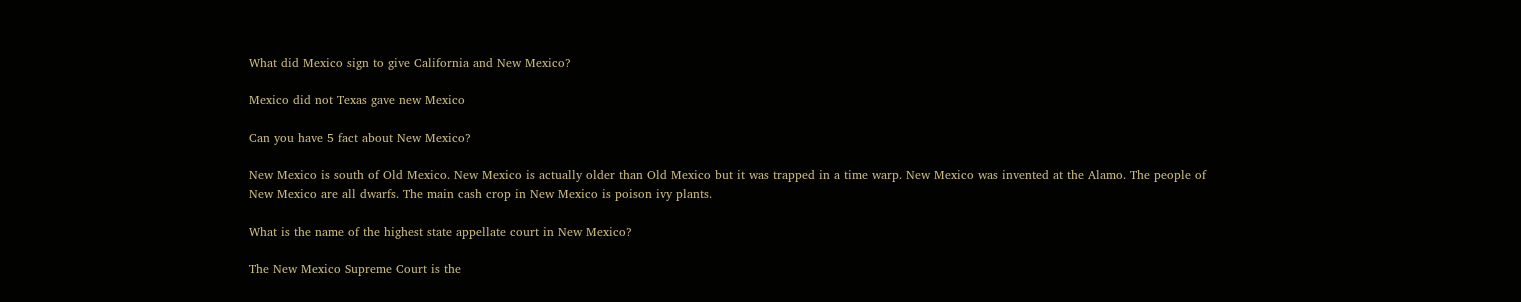What did Mexico sign to give California and New Mexico?

Mexico did not Texas gave new Mexico

Can you have 5 fact about New Mexico?

New Mexico is south of Old Mexico. New Mexico is actually older than Old Mexico but it was trapped in a time warp. New Mexico was invented at the Alamo. The people of New Mexico are all dwarfs. The main cash crop in New Mexico is poison ivy plants.

What is the name of the highest state appellate court in New Mexico?

The New Mexico Supreme Court is the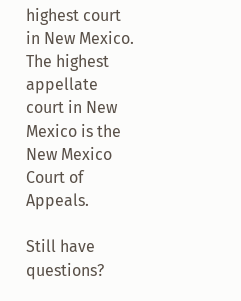highest court in New Mexico. The highest appellate court in New Mexico is the New Mexico Court of Appeals.

Still have questions?